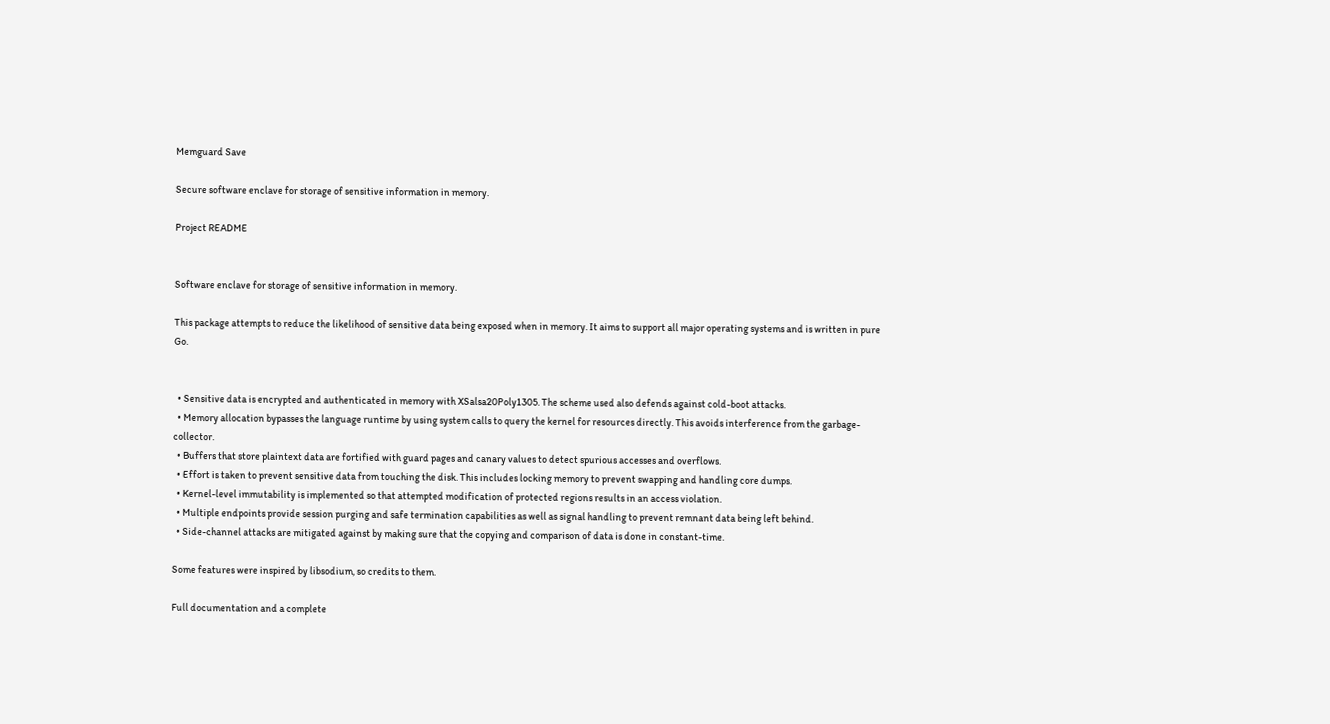Memguard Save

Secure software enclave for storage of sensitive information in memory.

Project README


Software enclave for storage of sensitive information in memory.

This package attempts to reduce the likelihood of sensitive data being exposed when in memory. It aims to support all major operating systems and is written in pure Go.


  • Sensitive data is encrypted and authenticated in memory with XSalsa20Poly1305. The scheme used also defends against cold-boot attacks.
  • Memory allocation bypasses the language runtime by using system calls to query the kernel for resources directly. This avoids interference from the garbage-collector.
  • Buffers that store plaintext data are fortified with guard pages and canary values to detect spurious accesses and overflows.
  • Effort is taken to prevent sensitive data from touching the disk. This includes locking memory to prevent swapping and handling core dumps.
  • Kernel-level immutability is implemented so that attempted modification of protected regions results in an access violation.
  • Multiple endpoints provide session purging and safe termination capabilities as well as signal handling to prevent remnant data being left behind.
  • Side-channel attacks are mitigated against by making sure that the copying and comparison of data is done in constant-time.

Some features were inspired by libsodium, so credits to them.

Full documentation and a complete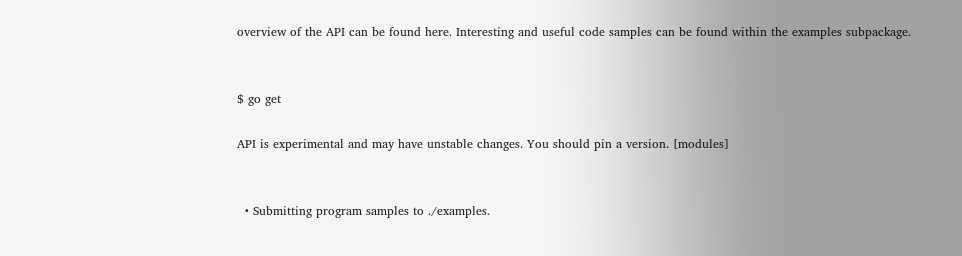overview of the API can be found here. Interesting and useful code samples can be found within the examples subpackage.


$ go get

API is experimental and may have unstable changes. You should pin a version. [modules]


  • Submitting program samples to ./examples.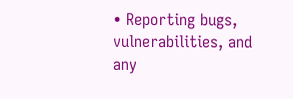• Reporting bugs, vulnerabilities, and any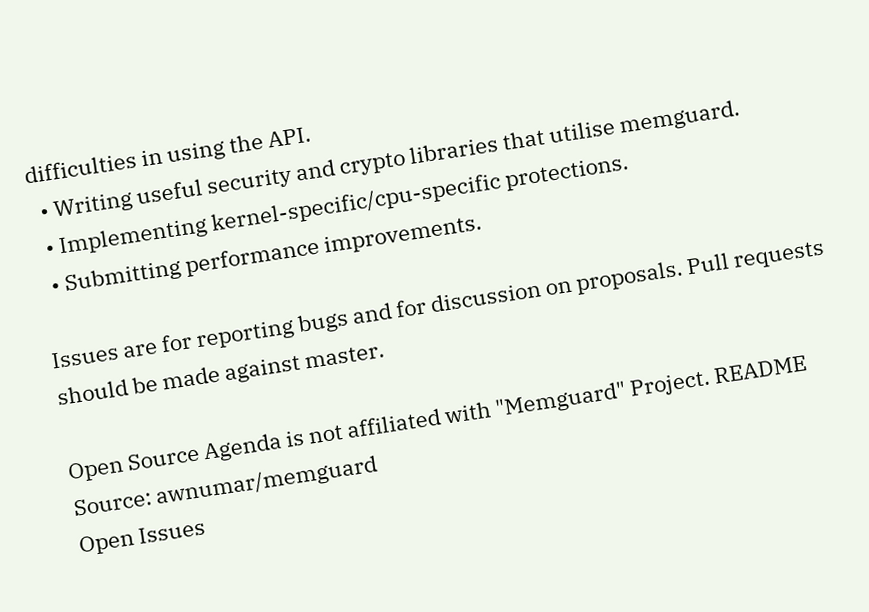difficulties in using the API.
  • Writing useful security and crypto libraries that utilise memguard.
  • Implementing kernel-specific/cpu-specific protections.
  • Submitting performance improvements.

Issues are for reporting bugs and for discussion on proposals. Pull requests should be made against master.

Open Source Agenda is not affiliated with "Memguard" Project. README Source: awnumar/memguard
Open Issues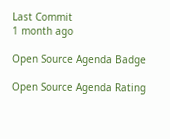Last Commit
1 month ago

Open Source Agenda Badge

Open Source Agenda Rating